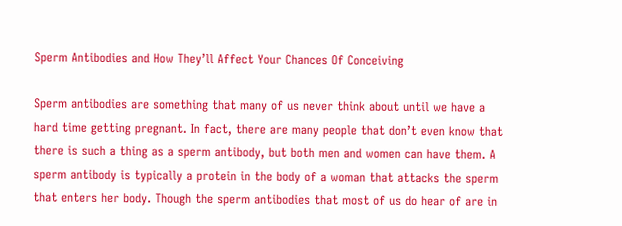Sperm Antibodies and How They’ll Affect Your Chances Of Conceiving

Sperm antibodies are something that many of us never think about until we have a hard time getting pregnant. In fact, there are many people that don’t even know that there is such a thing as a sperm antibody, but both men and women can have them. A sperm antibody is typically a protein in the body of a woman that attacks the sperm that enters her body. Though the sperm antibodies that most of us do hear of are in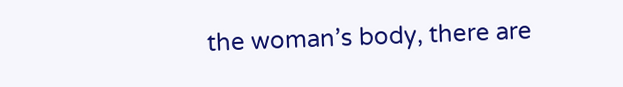the woman’s body, there are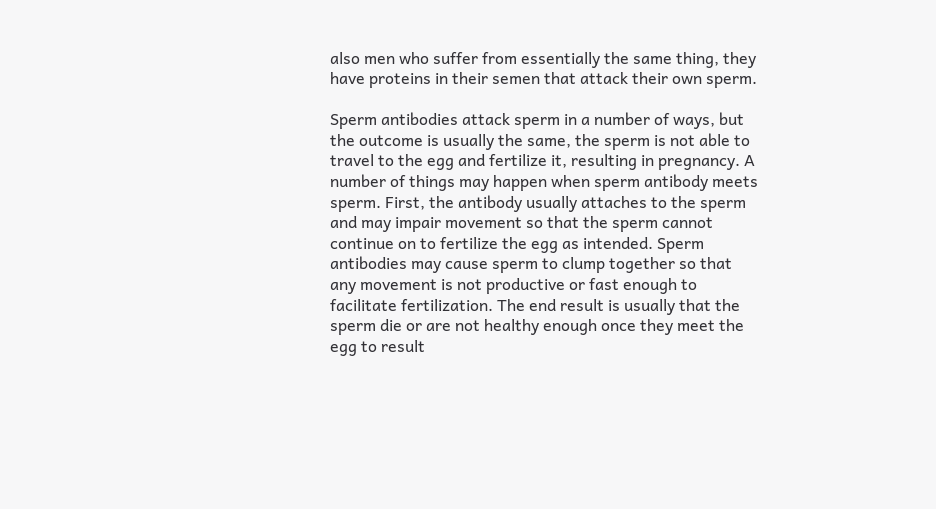also men who suffer from essentially the same thing, they have proteins in their semen that attack their own sperm.

Sperm antibodies attack sperm in a number of ways, but the outcome is usually the same, the sperm is not able to travel to the egg and fertilize it, resulting in pregnancy. A number of things may happen when sperm antibody meets sperm. First, the antibody usually attaches to the sperm and may impair movement so that the sperm cannot continue on to fertilize the egg as intended. Sperm antibodies may cause sperm to clump together so that any movement is not productive or fast enough to facilitate fertilization. The end result is usually that the sperm die or are not healthy enough once they meet the egg to result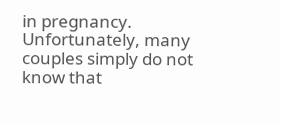in pregnancy. Unfortunately, many couples simply do not know that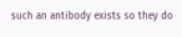such an antibody exists so they do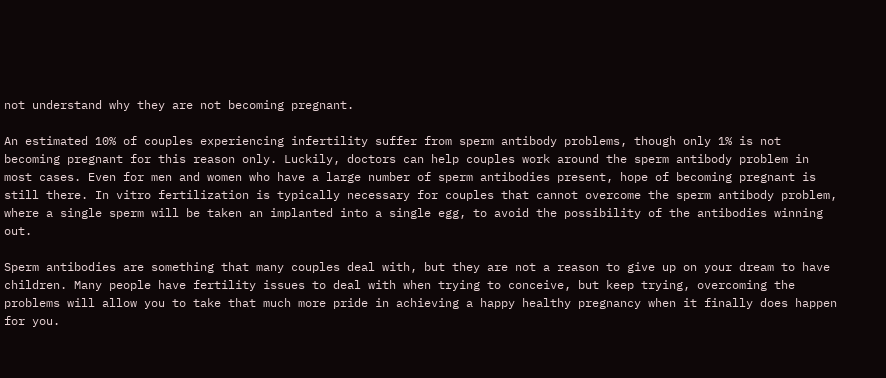not understand why they are not becoming pregnant.

An estimated 10% of couples experiencing infertility suffer from sperm antibody problems, though only 1% is not becoming pregnant for this reason only. Luckily, doctors can help couples work around the sperm antibody problem in most cases. Even for men and women who have a large number of sperm antibodies present, hope of becoming pregnant is still there. In vitro fertilization is typically necessary for couples that cannot overcome the sperm antibody problem, where a single sperm will be taken an implanted into a single egg, to avoid the possibility of the antibodies winning out.

Sperm antibodies are something that many couples deal with, but they are not a reason to give up on your dream to have children. Many people have fertility issues to deal with when trying to conceive, but keep trying, overcoming the problems will allow you to take that much more pride in achieving a happy healthy pregnancy when it finally does happen for you.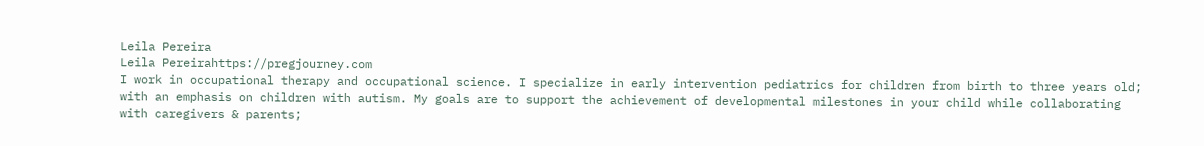Leila Pereira
Leila Pereirahttps://pregjourney.com
I work in occupational therapy and occupational science. I specialize in early intervention pediatrics for children from birth to three years old; with an emphasis on children with autism. My goals are to support the achievement of developmental milestones in your child while collaborating with caregivers & parents;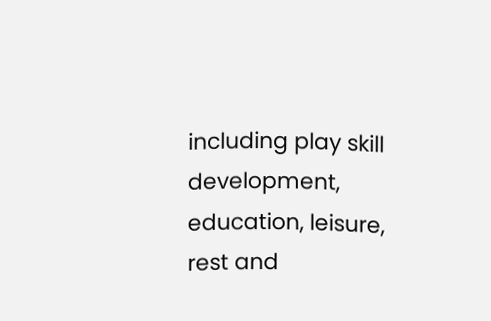including play skill development, education, leisure, rest and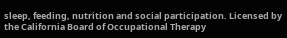sleep, feeding, nutrition and social participation. Licensed by the California Board of Occupational Therapy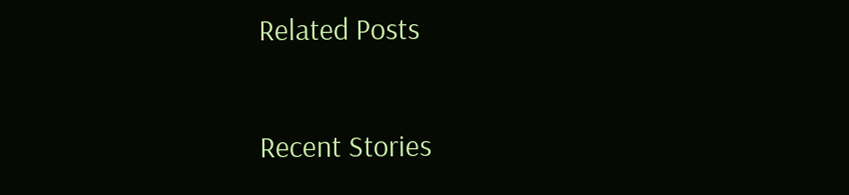Related Posts


Recent Stories